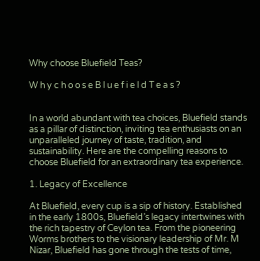Why choose Bluefield Teas?

W h y c h o o s e B l u e f i e l d T e a s ?


In a world abundant with tea choices, Bluefield stands as a pillar of distinction, inviting tea enthusiasts on an unparalleled journey of taste, tradition, and sustainability. Here are the compelling reasons to choose Bluefield for an extraordinary tea experience.

1. Legacy of Excellence

At Bluefield, every cup is a sip of history. Established in the early 1800s, Bluefield’s legacy intertwines with the rich tapestry of Ceylon tea. From the pioneering Worms brothers to the visionary leadership of Mr. M Nizar, Bluefield has gone through the tests of time,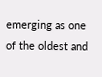emerging as one of the oldest and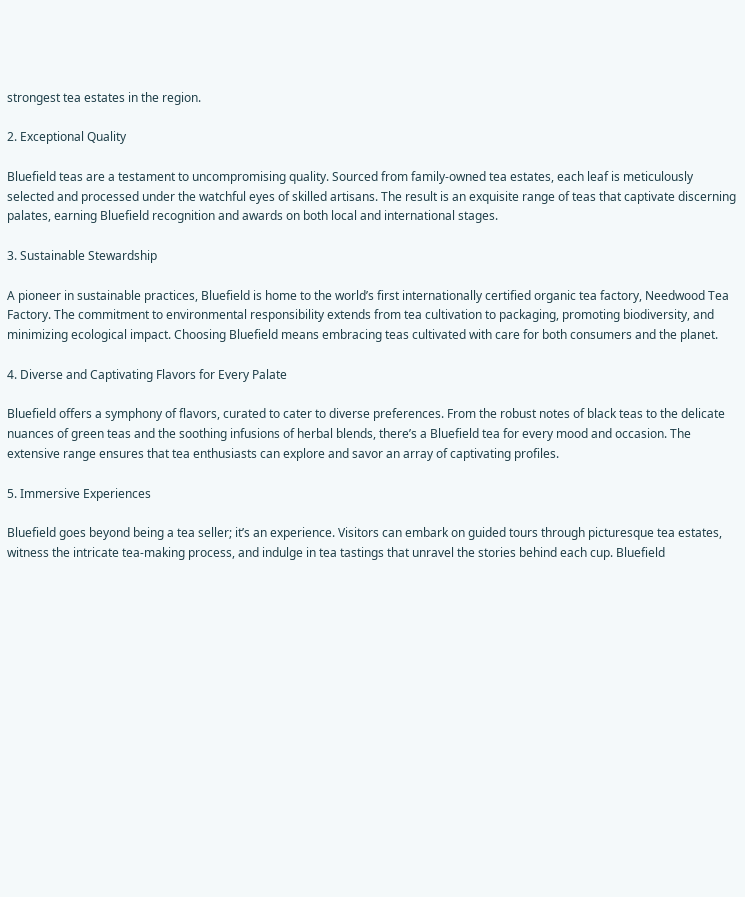strongest tea estates in the region.

2. Exceptional Quality

Bluefield teas are a testament to uncompromising quality. Sourced from family-owned tea estates, each leaf is meticulously selected and processed under the watchful eyes of skilled artisans. The result is an exquisite range of teas that captivate discerning palates, earning Bluefield recognition and awards on both local and international stages.

3. Sustainable Stewardship

A pioneer in sustainable practices, Bluefield is home to the world’s first internationally certified organic tea factory, Needwood Tea Factory. The commitment to environmental responsibility extends from tea cultivation to packaging, promoting biodiversity, and minimizing ecological impact. Choosing Bluefield means embracing teas cultivated with care for both consumers and the planet.

4. Diverse and Captivating Flavors for Every Palate

Bluefield offers a symphony of flavors, curated to cater to diverse preferences. From the robust notes of black teas to the delicate nuances of green teas and the soothing infusions of herbal blends, there’s a Bluefield tea for every mood and occasion. The extensive range ensures that tea enthusiasts can explore and savor an array of captivating profiles.

5. Immersive Experiences

Bluefield goes beyond being a tea seller; it’s an experience. Visitors can embark on guided tours through picturesque tea estates, witness the intricate tea-making process, and indulge in tea tastings that unravel the stories behind each cup. Bluefield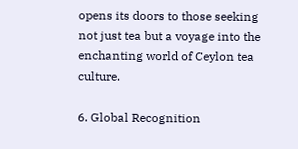opens its doors to those seeking not just tea but a voyage into the enchanting world of Ceylon tea culture.

6. Global Recognition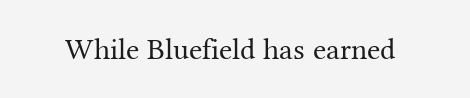While Bluefield has earned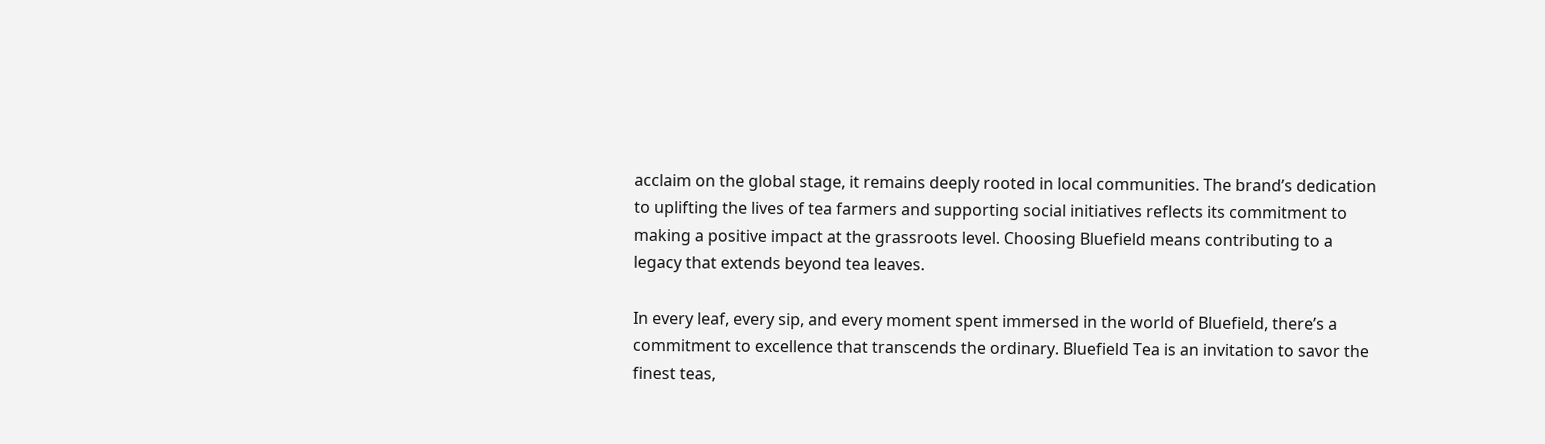acclaim on the global stage, it remains deeply rooted in local communities. The brand’s dedication to uplifting the lives of tea farmers and supporting social initiatives reflects its commitment to making a positive impact at the grassroots level. Choosing Bluefield means contributing to a legacy that extends beyond tea leaves.

In every leaf, every sip, and every moment spent immersed in the world of Bluefield, there’s a commitment to excellence that transcends the ordinary. Bluefield Tea is an invitation to savor the finest teas,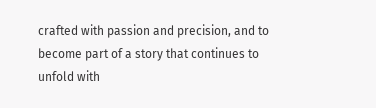crafted with passion and precision, and to become part of a story that continues to unfold with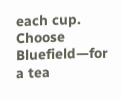each cup. Choose Bluefield—for a tea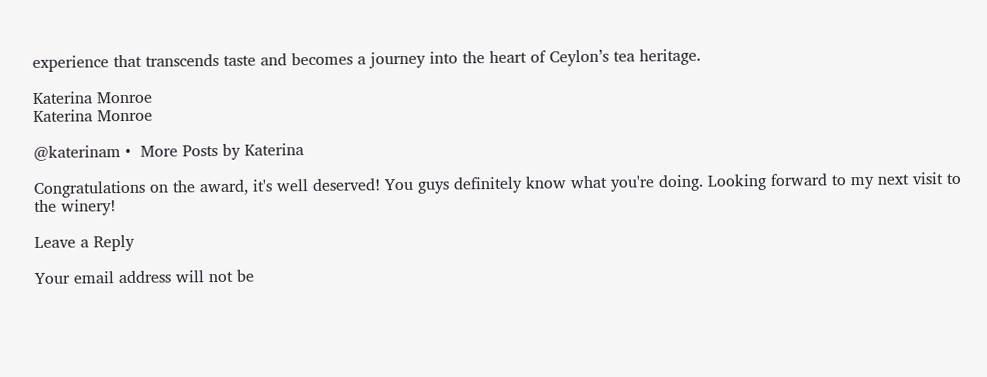experience that transcends taste and becomes a journey into the heart of Ceylon’s tea heritage.

Katerina Monroe
Katerina Monroe

@katerinam •  More Posts by Katerina

Congratulations on the award, it's well deserved! You guys definitely know what you're doing. Looking forward to my next visit to the winery!

Leave a Reply

Your email address will not be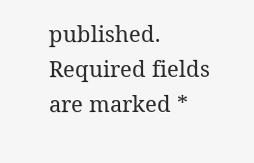published. Required fields are marked *